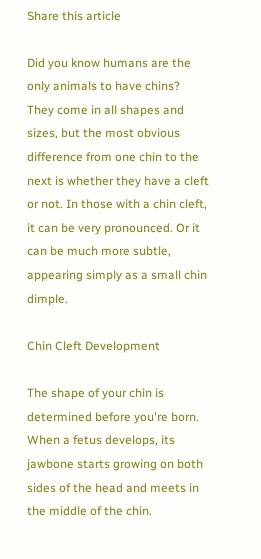Share this article

Did you know humans are the only animals to have chins? They come in all shapes and sizes, but the most obvious difference from one chin to the next is whether they have a cleft or not. In those with a chin cleft, it can be very pronounced. Or it can be much more subtle, appearing simply as a small chin dimple.

Chin Cleft Development

The shape of your chin is determined before you're born. When a fetus develops, its jawbone starts growing on both sides of the head and meets in the middle of the chin.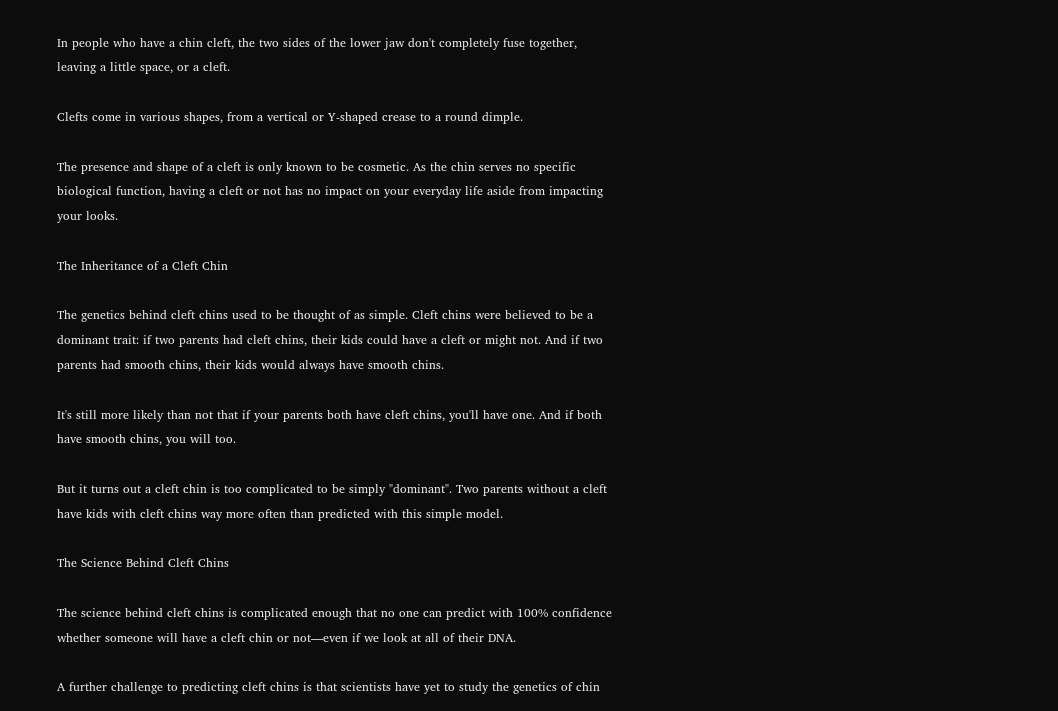In people who have a chin cleft, the two sides of the lower jaw don't completely fuse together, leaving a little space, or a cleft.

Clefts come in various shapes, from a vertical or Y-shaped crease to a round dimple.

The presence and shape of a cleft is only known to be cosmetic. As the chin serves no specific biological function, having a cleft or not has no impact on your everyday life aside from impacting your looks.

The Inheritance of a Cleft Chin

The genetics behind cleft chins used to be thought of as simple. Cleft chins were believed to be a dominant trait: if two parents had cleft chins, their kids could have a cleft or might not. And if two parents had smooth chins, their kids would always have smooth chins.

It's still more likely than not that if your parents both have cleft chins, you'll have one. And if both have smooth chins, you will too.

But it turns out a cleft chin is too complicated to be simply "dominant". Two parents without a cleft have kids with cleft chins way more often than predicted with this simple model.

The Science Behind Cleft Chins

The science behind cleft chins is complicated enough that no one can predict with 100% confidence whether someone will have a cleft chin or not—even if we look at all of their DNA.

A further challenge to predicting cleft chins is that scientists have yet to study the genetics of chin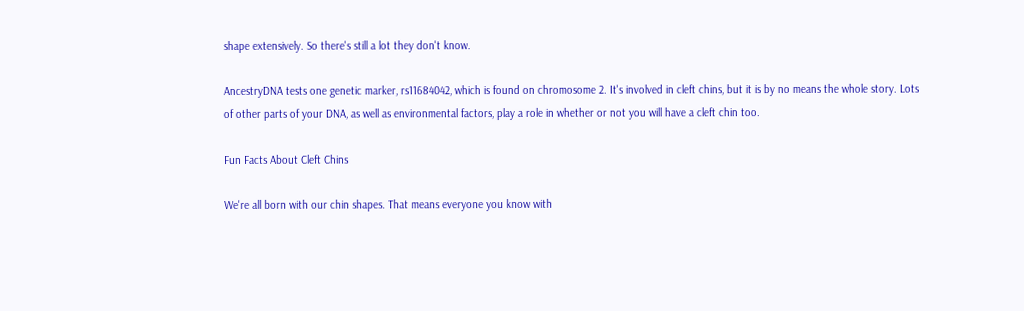shape extensively. So there's still a lot they don't know.

AncestryDNA tests one genetic marker, rs11684042, which is found on chromosome 2. It's involved in cleft chins, but it is by no means the whole story. Lots of other parts of your DNA, as well as environmental factors, play a role in whether or not you will have a cleft chin too.

Fun Facts About Cleft Chins

We're all born with our chin shapes. That means everyone you know with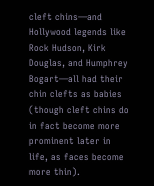cleft chins—and Hollywood legends like Rock Hudson, Kirk Douglas, and Humphrey Bogart—all had their chin clefts as babies (though cleft chins do in fact become more prominent later in life, as faces become more thin).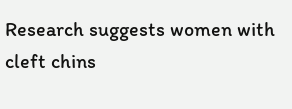Research suggests women with cleft chins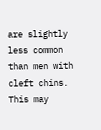are slightly less common than men with cleft chins. This may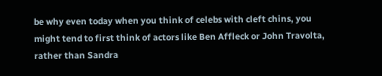be why even today when you think of celebs with cleft chins, you might tend to first think of actors like Ben Affleck or John Travolta, rather than Sandra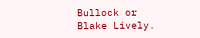Bullock or Blake Lively.